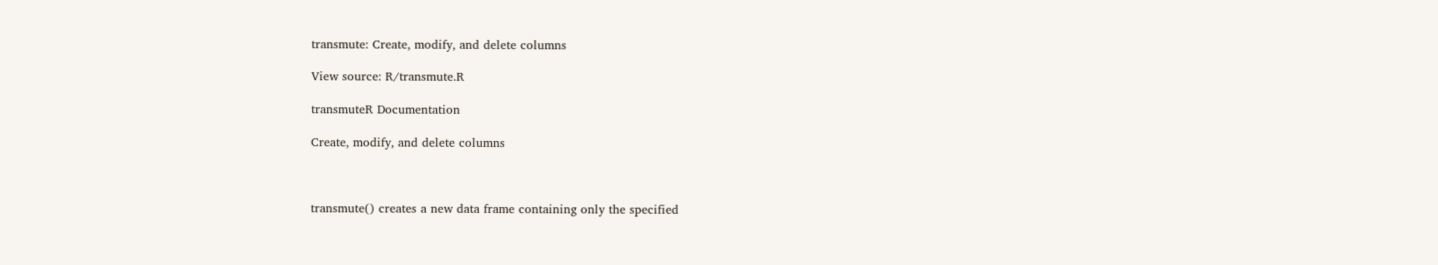transmute: Create, modify, and delete columns

View source: R/transmute.R

transmuteR Documentation

Create, modify, and delete columns



transmute() creates a new data frame containing only the specified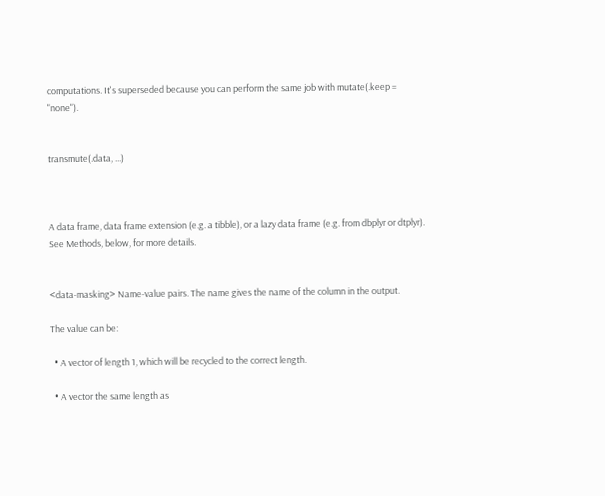computations. It's superseded because you can perform the same job with mutate(.keep = "none").


transmute(.data, ...)



A data frame, data frame extension (e.g. a tibble), or a lazy data frame (e.g. from dbplyr or dtplyr). See Methods, below, for more details.


<data-masking> Name-value pairs. The name gives the name of the column in the output.

The value can be:

  • A vector of length 1, which will be recycled to the correct length.

  • A vector the same length as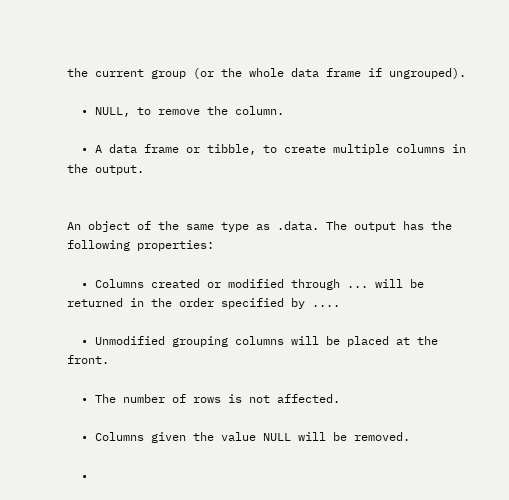the current group (or the whole data frame if ungrouped).

  • NULL, to remove the column.

  • A data frame or tibble, to create multiple columns in the output.


An object of the same type as .data. The output has the following properties:

  • Columns created or modified through ... will be returned in the order specified by ....

  • Unmodified grouping columns will be placed at the front.

  • The number of rows is not affected.

  • Columns given the value NULL will be removed.

  •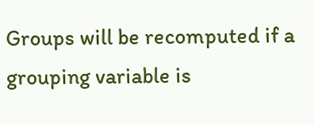Groups will be recomputed if a grouping variable is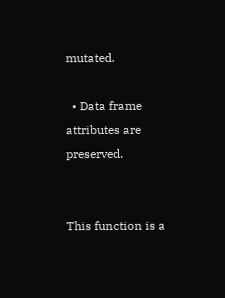mutated.

  • Data frame attributes are preserved.


This function is a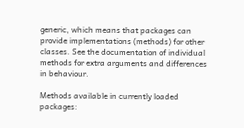generic, which means that packages can provide implementations (methods) for other classes. See the documentation of individual methods for extra arguments and differences in behaviour.

Methods available in currently loaded packages: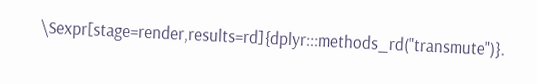\Sexpr[stage=render,results=rd]{dplyr:::methods_rd("transmute")}.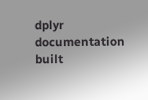dplyr documentation built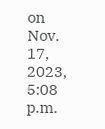on Nov. 17, 2023, 5:08 p.m.